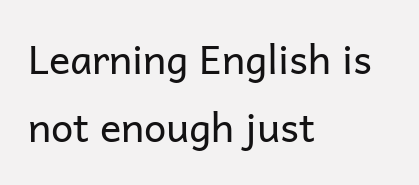Learning English is not enough just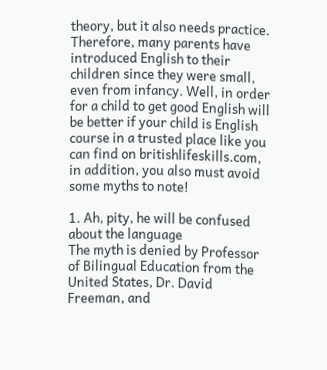theory, but it also needs practice. Therefore, many parents have introduced English to their children since they were small, even from infancy. Well, in order for a child to get good English will be better if your child is English course in a trusted place like you can find on britishlifeskills.com, in addition, you also must avoid some myths to note!

1. Ah, pity, he will be confused about the language
The myth is denied by Professor of Bilingual Education from the United States, Dr. David Freeman, and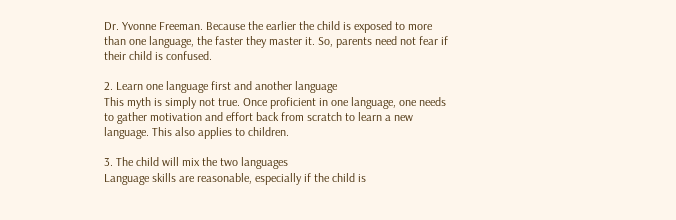Dr. Yvonne Freeman. Because the earlier the child is exposed to more than one language, the faster they master it. So, parents need not fear if their child is confused.

2. Learn one language first and another language
This myth is simply not true. Once proficient in one language, one needs to gather motivation and effort back from scratch to learn a new language. This also applies to children.

3. The child will mix the two languages
Language skills are reasonable, especially if the child is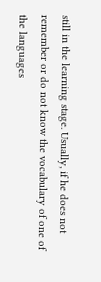still in the learning stage. Usually, if he does not remember or do not know the vocabulary of one of the languages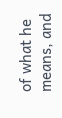of what he means, and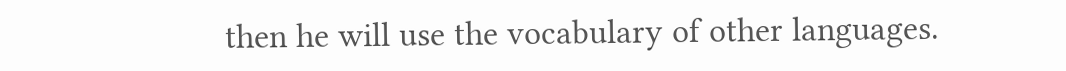then he will use the vocabulary of other languages.